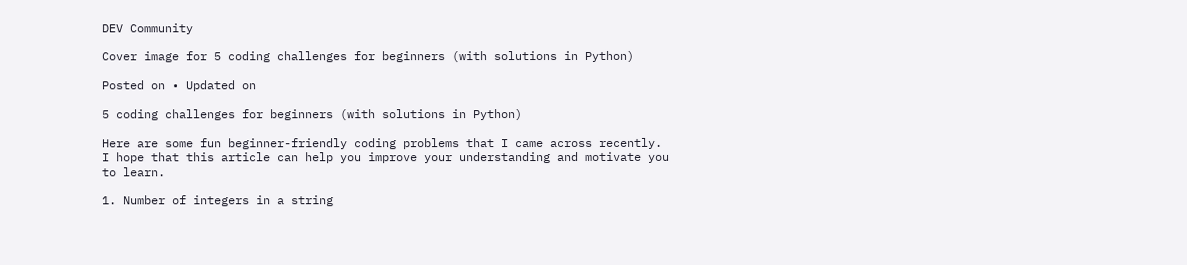DEV Community

Cover image for 5 coding challenges for beginners (with solutions in Python)

Posted on • Updated on

5 coding challenges for beginners (with solutions in Python)

Here are some fun beginner-friendly coding problems that I came across recently. I hope that this article can help you improve your understanding and motivate you to learn.

1. Number of integers in a string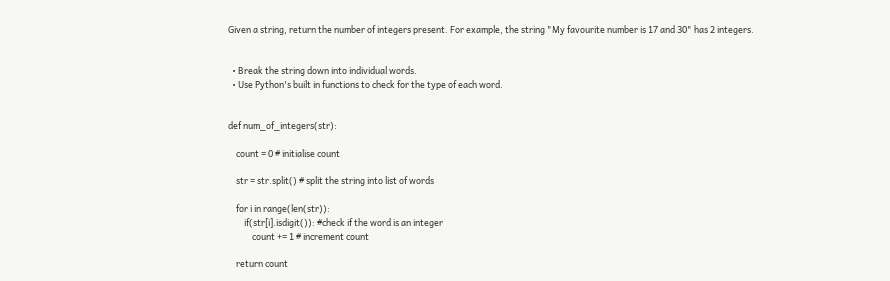Given a string, return the number of integers present. For example, the string "My favourite number is 17 and 30" has 2 integers.


  • Break the string down into individual words.
  • Use Python's built in functions to check for the type of each word.


def num_of_integers(str):

    count = 0 # initialise count

    str = str.split() # split the string into list of words

    for i in range(len(str)):
        if(str[i].isdigit()): #check if the word is an integer
            count += 1 # increment count

    return count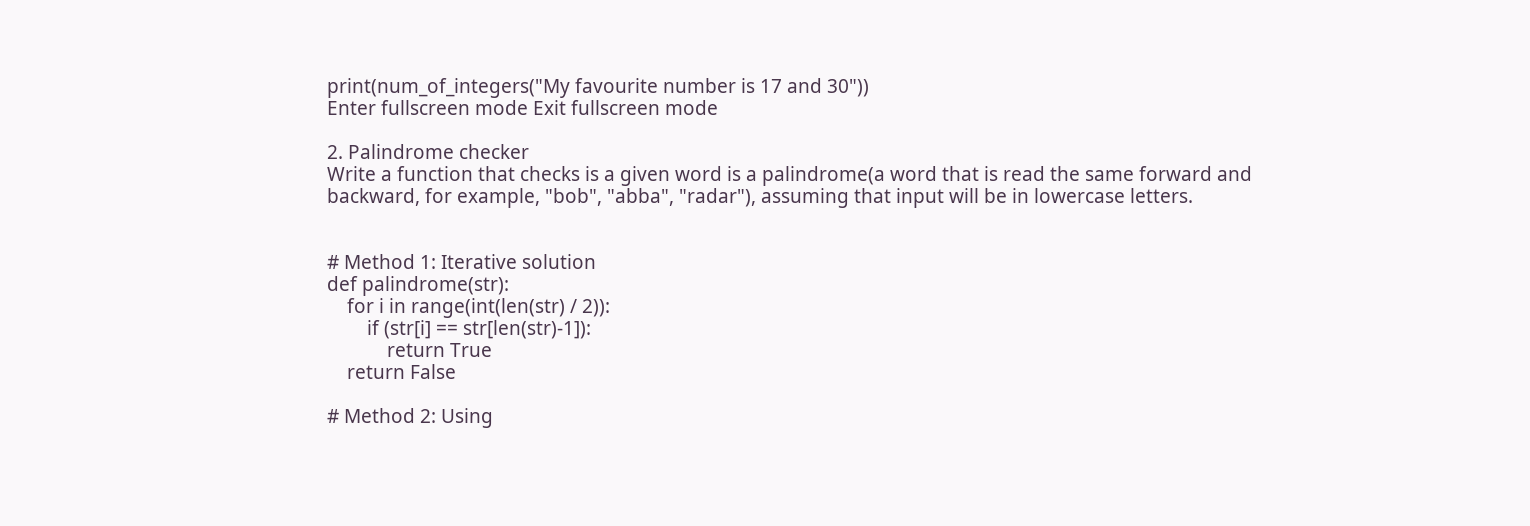print(num_of_integers("My favourite number is 17 and 30"))
Enter fullscreen mode Exit fullscreen mode

2. Palindrome checker
Write a function that checks is a given word is a palindrome(a word that is read the same forward and backward, for example, "bob", "abba", "radar"), assuming that input will be in lowercase letters.


# Method 1: Iterative solution
def palindrome(str):
    for i in range(int(len(str) / 2)):
        if (str[i] == str[len(str)-1]):
            return True
    return False

# Method 2: Using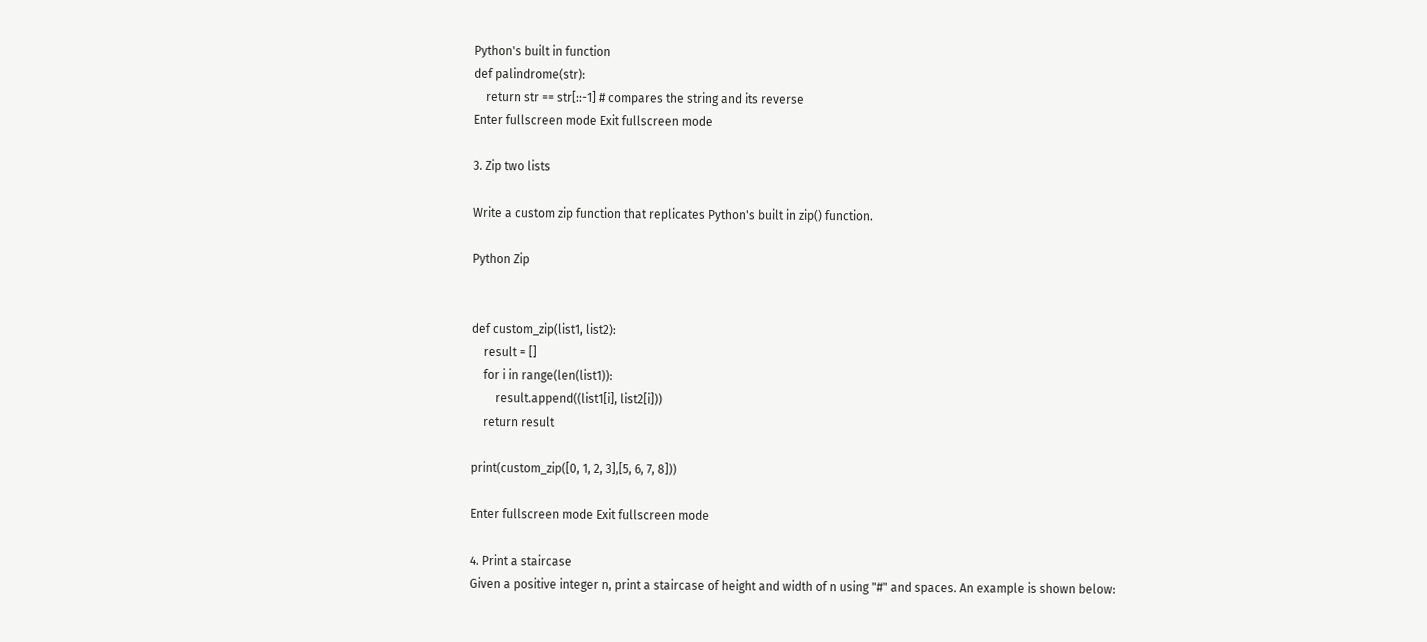Python's built in function
def palindrome(str):
    return str == str[::-1] # compares the string and its reverse
Enter fullscreen mode Exit fullscreen mode

3. Zip two lists

Write a custom zip function that replicates Python's built in zip() function.

Python Zip


def custom_zip(list1, list2):
    result = []
    for i in range(len(list1)):
        result.append((list1[i], list2[i]))
    return result

print(custom_zip([0, 1, 2, 3],[5, 6, 7, 8]))

Enter fullscreen mode Exit fullscreen mode

4. Print a staircase
Given a positive integer n, print a staircase of height and width of n using "#" and spaces. An example is shown below: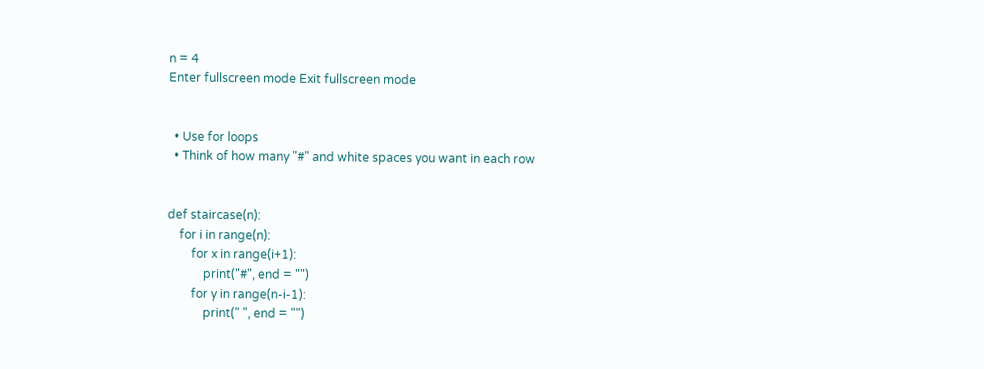n = 4
Enter fullscreen mode Exit fullscreen mode


  • Use for loops
  • Think of how many "#" and white spaces you want in each row


def staircase(n):
    for i in range(n):
        for x in range(i+1):
            print("#", end = "")
        for y in range(n-i-1):
            print(" ", end = "")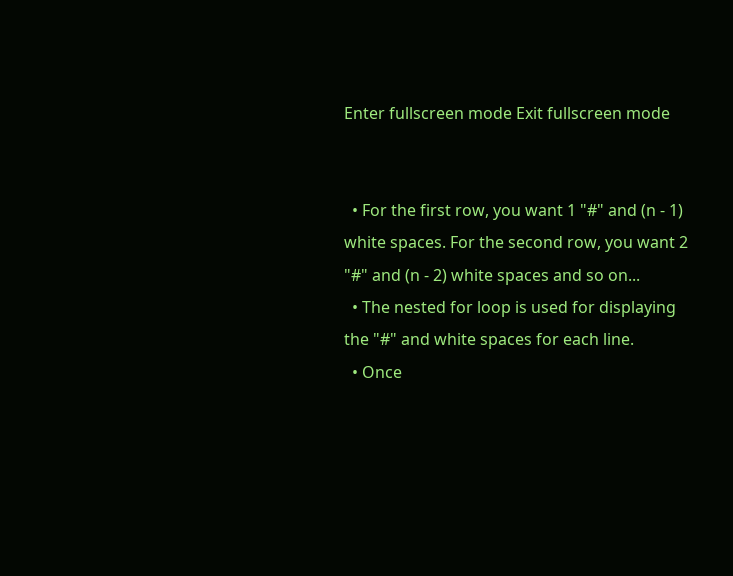Enter fullscreen mode Exit fullscreen mode


  • For the first row, you want 1 "#" and (n - 1) white spaces. For the second row, you want 2 "#" and (n - 2) white spaces and so on...
  • The nested for loop is used for displaying the "#" and white spaces for each line.
  • Once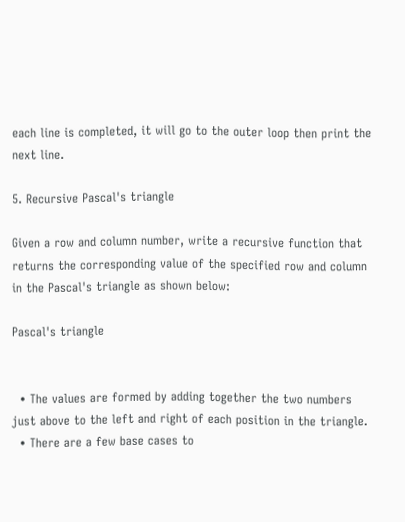each line is completed, it will go to the outer loop then print the next line.

5. Recursive Pascal's triangle

Given a row and column number, write a recursive function that returns the corresponding value of the specified row and column in the Pascal's triangle as shown below:

Pascal's triangle


  • The values are formed by adding together the two numbers just above to the left and right of each position in the triangle.
  • There are a few base cases to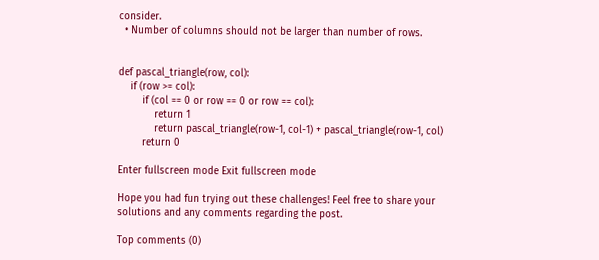consider.
  • Number of columns should not be larger than number of rows.


def pascal_triangle(row, col):
    if (row >= col):
        if (col == 0 or row == 0 or row == col):
            return 1
            return pascal_triangle(row-1, col-1) + pascal_triangle(row-1, col)
        return 0

Enter fullscreen mode Exit fullscreen mode

Hope you had fun trying out these challenges! Feel free to share your solutions and any comments regarding the post.

Top comments (0)